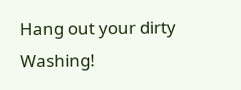Hang out your dirty Washing!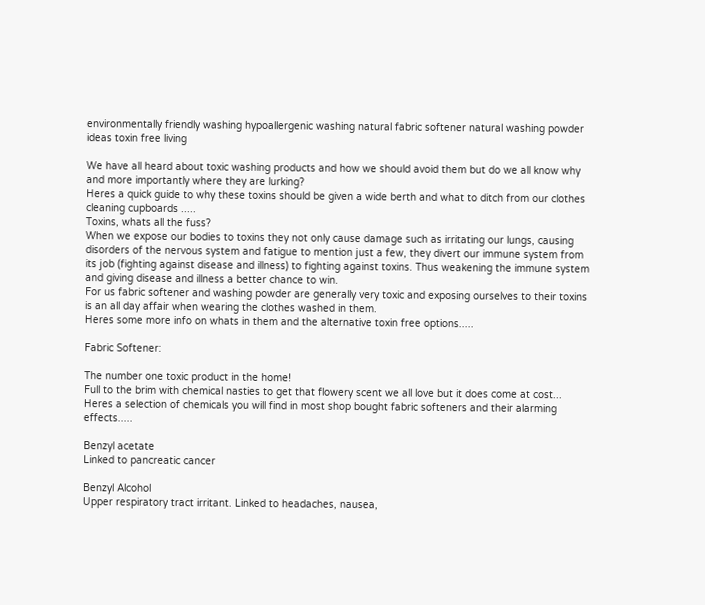environmentally friendly washing hypoallergenic washing natural fabric softener natural washing powder ideas toxin free living

We have all heard about toxic washing products and how we should avoid them but do we all know why and more importantly where they are lurking?
Heres a quick guide to why these toxins should be given a wide berth and what to ditch from our clothes cleaning cupboards .....
Toxins, whats all the fuss?
When we expose our bodies to toxins they not only cause damage such as irritating our lungs, causing disorders of the nervous system and fatigue to mention just a few, they divert our immune system from its job (fighting against disease and illness) to fighting against toxins. Thus weakening the immune system and giving disease and illness a better chance to win.
For us fabric softener and washing powder are generally very toxic and exposing ourselves to their toxins is an all day affair when wearing the clothes washed in them.
Heres some more info on whats in them and the alternative toxin free options.....

Fabric Softener:

The number one toxic product in the home!
Full to the brim with chemical nasties to get that flowery scent we all love but it does come at cost...
Heres a selection of chemicals you will find in most shop bought fabric softeners and their alarming effects.....

Benzyl acetate
Linked to pancreatic cancer

Benzyl Alcohol
Upper respiratory tract irritant. Linked to headaches, nausea,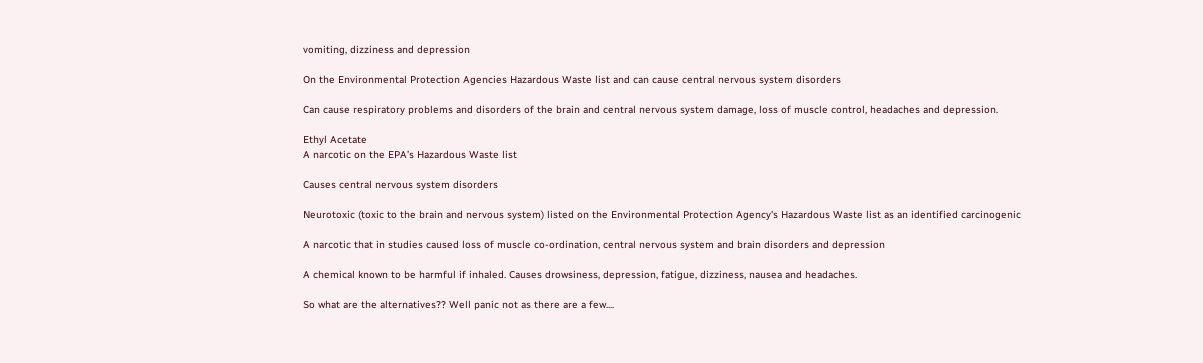vomiting, dizziness and depression

On the Environmental Protection Agencies Hazardous Waste list and can cause central nervous system disorders

Can cause respiratory problems and disorders of the brain and central nervous system damage, loss of muscle control, headaches and depression.

Ethyl Acetate
A narcotic on the EPA’s Hazardous Waste list

Causes central nervous system disorders

Neurotoxic (toxic to the brain and nervous system) listed on the Environmental Protection Agency's Hazardous Waste list as an identified carcinogenic

A narcotic that in studies caused loss of muscle co-ordination, central nervous system and brain disorders and depression

A chemical known to be harmful if inhaled. Causes drowsiness, depression, fatigue, dizziness, nausea and headaches.

So what are the alternatives?? Well panic not as there are a few....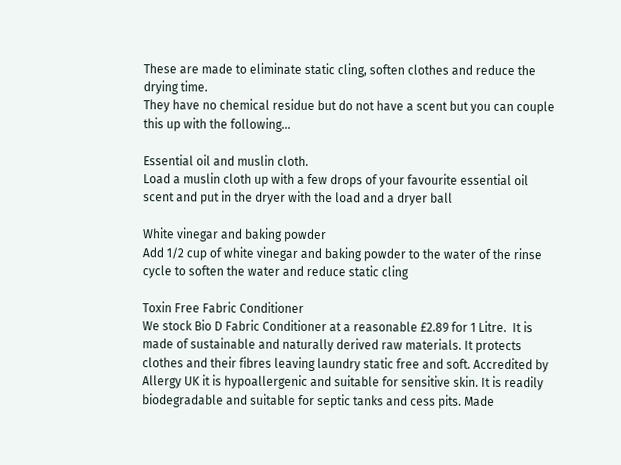These are made to eliminate static cling, soften clothes and reduce the drying time.
They have no chemical residue but do not have a scent but you can couple this up with the following...

Essential oil and muslin cloth.
Load a muslin cloth up with a few drops of your favourite essential oil scent and put in the dryer with the load and a dryer ball

White vinegar and baking powder
Add 1/2 cup of white vinegar and baking powder to the water of the rinse cycle to soften the water and reduce static cling

Toxin Free Fabric Conditioner
We stock Bio D Fabric Conditioner at a reasonable £2.89 for 1 Litre.  It is made of sustainable and naturally derived raw materials. It protects clothes and their fibres leaving laundry static free and soft. Accredited by Allergy UK it is hypoallergenic and suitable for sensitive skin. It is readily biodegradable and suitable for septic tanks and cess pits. Made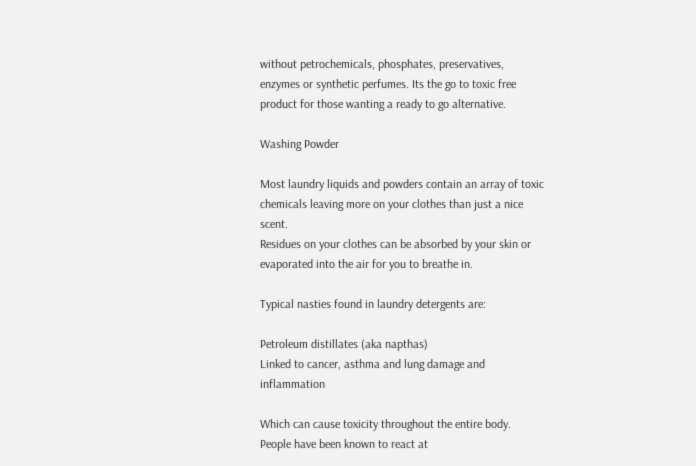without petrochemicals, phosphates, preservatives, enzymes or synthetic perfumes. Its the go to toxic free product for those wanting a ready to go alternative.

Washing Powder

Most laundry liquids and powders contain an array of toxic chemicals leaving more on your clothes than just a nice scent.
Residues on your clothes can be absorbed by your skin or evaporated into the air for you to breathe in.

Typical nasties found in laundry detergents are:

Petroleum distillates (aka napthas)
Linked to cancer, asthma and lung damage and inflammation

Which can cause toxicity throughout the entire body. People have been known to react at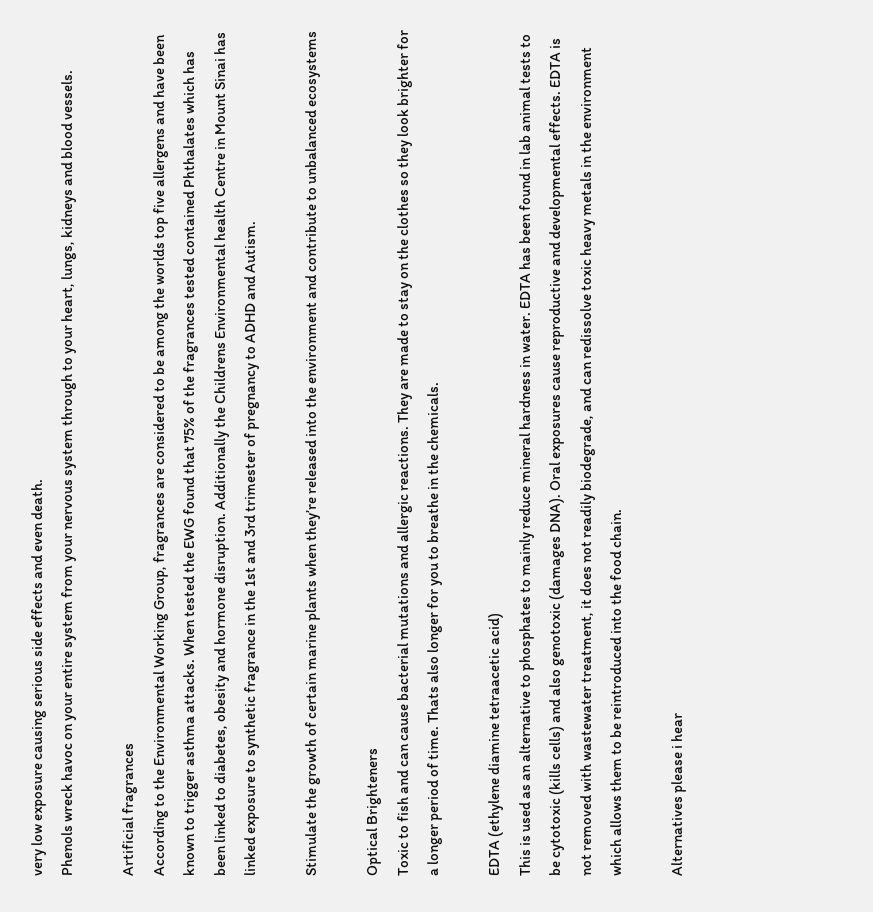very low exposure causing serious side effects and even death.
Phenols wreck havoc on your entire system from your nervous system through to your heart, lungs, kidneys and blood vessels.

Artificial fragrances
According to the Environmental Working Group, fragrances are considered to be among the worlds top five allergens and have been known to trigger asthma attacks. When tested the EWG found that 75% of the fragrances tested contained Phthalates which has been linked to diabetes, obesity and hormone disruption. Additionally the Childrens Environmental health Centre in Mount Sinai has linked exposure to synthetic fragrance in the 1st and 3rd trimester of pregnancy to ADHD and Autism.

Stimulate the growth of certain marine plants when they’re released into the environment and contribute to unbalanced ecosystems

Optical Brighteners
Toxic to fish and can cause bacterial mutations and allergic reactions. They are made to stay on the clothes so they look brighter for a longer period of time. Thats also longer for you to breathe in the chemicals.

EDTA (ethylene diamine tetraacetic acid)
This is used as an alternative to phosphates to mainly reduce mineral hardness in water. EDTA has been found in lab animal tests to be cytotoxic (kills cells) and also genotoxic (damages DNA). Oral exposures cause reproductive and developmental effects. EDTA is not removed with wastewater treatment, it does not readily biodegrade, and can redissolve toxic heavy metals in the environment which allows them to be reintroduced into the food chain.

Alternatives please i hear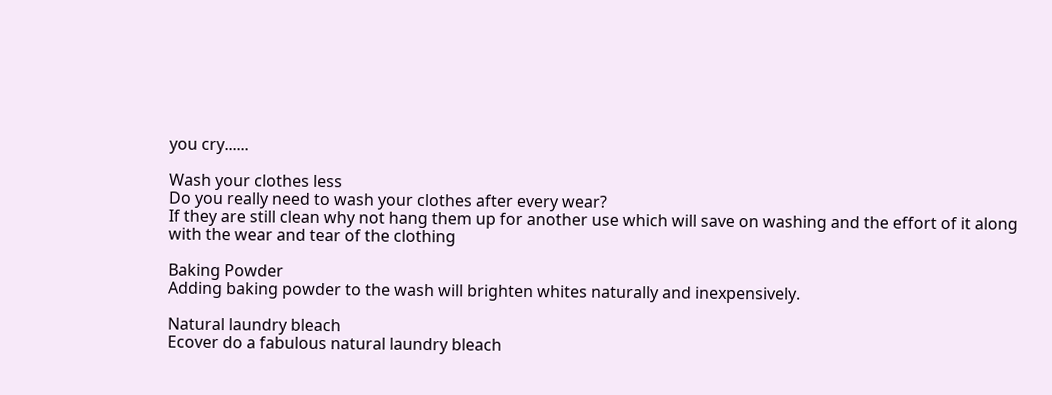you cry......

Wash your clothes less
Do you really need to wash your clothes after every wear?
If they are still clean why not hang them up for another use which will save on washing and the effort of it along with the wear and tear of the clothing

Baking Powder
Adding baking powder to the wash will brighten whites naturally and inexpensively.

Natural laundry bleach
Ecover do a fabulous natural laundry bleach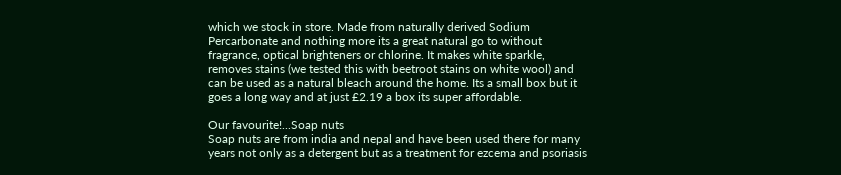which we stock in store. Made from naturally derived Sodium Percarbonate and nothing more its a great natural go to without fragrance, optical brighteners or chlorine. It makes white sparkle, removes stains (we tested this with beetroot stains on white wool) and can be used as a natural bleach around the home. Its a small box but it goes a long way and at just £2.19 a box its super affordable.

Our favourite!...Soap nuts
Soap nuts are from india and nepal and have been used there for many years not only as a detergent but as a treatment for ezcema and psoriasis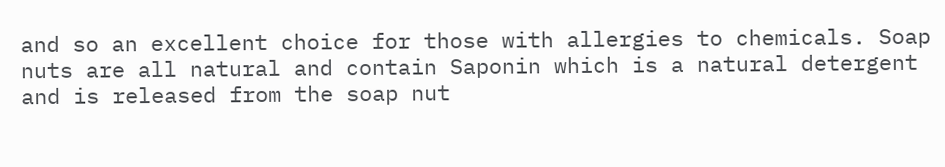and so an excellent choice for those with allergies to chemicals. Soap nuts are all natural and contain Saponin which is a natural detergent and is released from the soap nut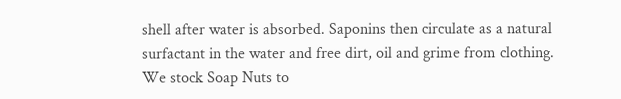shell after water is absorbed. Saponins then circulate as a natural surfactant in the water and free dirt, oil and grime from clothing.
We stock Soap Nuts to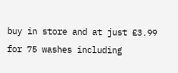buy in store and at just £3.99 for 75 washes including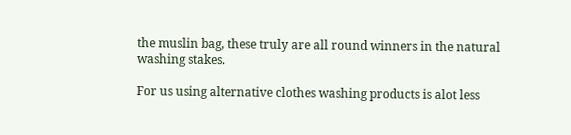the muslin bag, these truly are all round winners in the natural washing stakes.

For us using alternative clothes washing products is alot less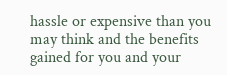hassle or expensive than you may think and the benefits gained for you and your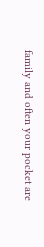family and often your pocket are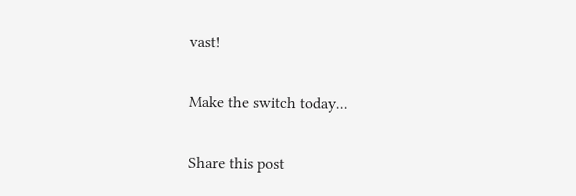vast!

Make the switch today...

Share this post